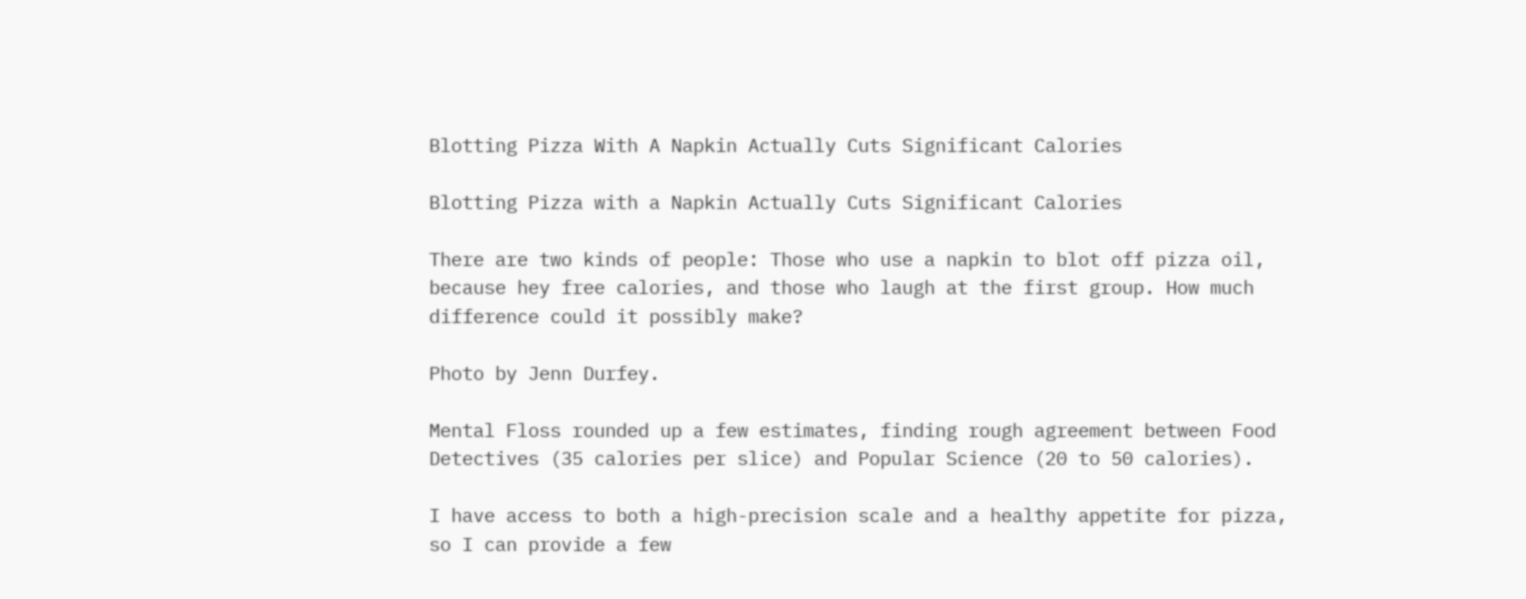Blotting Pizza With A Napkin Actually Cuts Significant Calories

Blotting Pizza with a Napkin Actually Cuts Significant Calories

There are two kinds of people: Those who use a napkin to blot off pizza oil, because hey free calories, and those who laugh at the first group. How much difference could it possibly make?

Photo by Jenn Durfey.

Mental Floss rounded up a few estimates, finding rough agreement between Food Detectives (35 calories per slice) and Popular Science (20 to 50 calories).

I have access to both a high-precision scale and a healthy appetite for pizza, so I can provide a few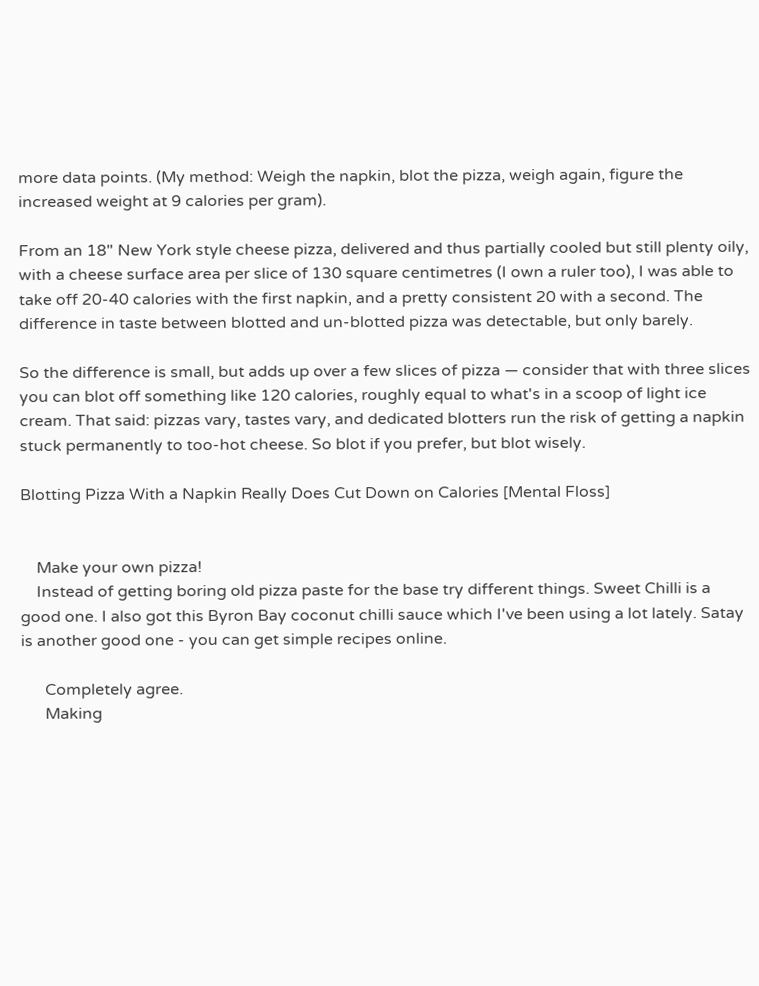more data points. (My method: Weigh the napkin, blot the pizza, weigh again, figure the increased weight at 9 calories per gram).

From an 18" New York style cheese pizza, delivered and thus partially cooled but still plenty oily, with a cheese surface area per slice of 130 square centimetres (I own a ruler too), I was able to take off 20-40 calories with the first napkin, and a pretty consistent 20 with a second. The difference in taste between blotted and un-blotted pizza was detectable, but only barely.

So the difference is small, but adds up over a few slices of pizza — consider that with three slices you can blot off something like 120 calories, roughly equal to what's in a scoop of light ice cream. That said: pizzas vary, tastes vary, and dedicated blotters run the risk of getting a napkin stuck permanently to too-hot cheese. So blot if you prefer, but blot wisely.

Blotting Pizza With a Napkin Really Does Cut Down on Calories [Mental Floss]


    Make your own pizza!
    Instead of getting boring old pizza paste for the base try different things. Sweet Chilli is a good one. I also got this Byron Bay coconut chilli sauce which I've been using a lot lately. Satay is another good one - you can get simple recipes online.

      Completely agree.
      Making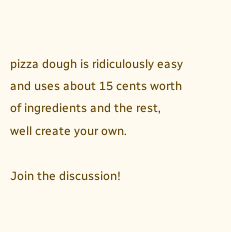pizza dough is ridiculously easy and uses about 15 cents worth of ingredients and the rest, well create your own.

Join the discussion!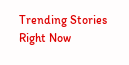Trending Stories Right Now